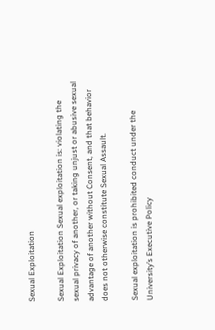Sexual Exploitation

Sexual Exploitation Sexual exploitation is: violating the sexual privacy of another, or taking unjust or abusive sexual advantage of another without Consent, and that behavior does not otherwise constitute Sexual Assault.

Sexual exploitation is prohibited conduct under the University’s Executive Policy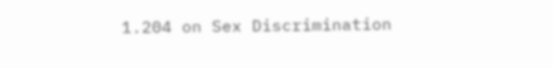1.204 on Sex Discrimination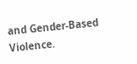and Gender-Based Violence.